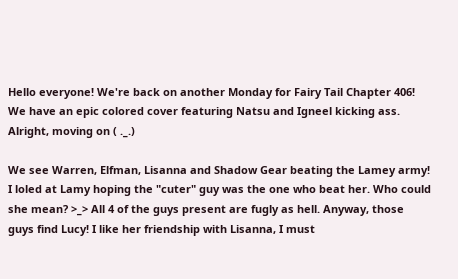Hello everyone! We're back on another Monday for Fairy Tail Chapter 406! We have an epic colored cover featuring Natsu and Igneel kicking ass. Alright, moving on ( ._.)

We see Warren, Elfman, Lisanna and Shadow Gear beating the Lamey army! I loled at Lamy hoping the "cuter" guy was the one who beat her. Who could she mean? >_> All 4 of the guys present are fugly as hell. Anyway, those guys find Lucy! I like her friendship with Lisanna, I must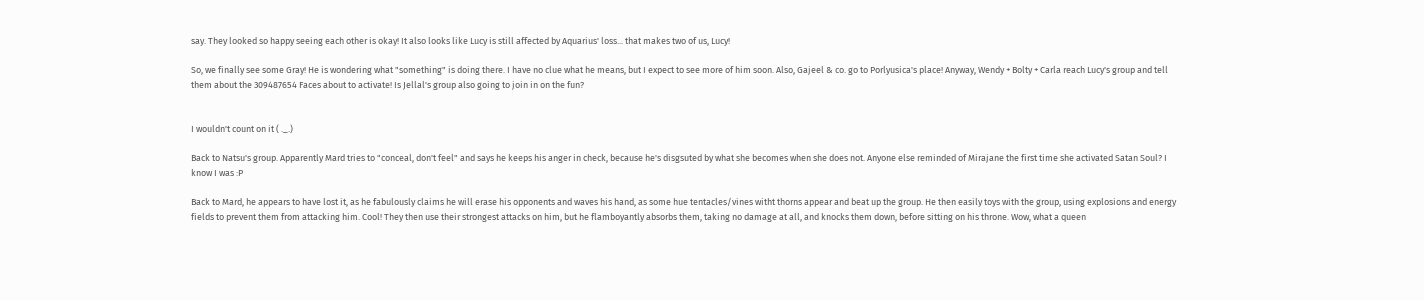say. They looked so happy seeing each other is okay! It also looks like Lucy is still affected by Aquarius' loss... that makes two of us, Lucy!

So, we finally see some Gray! He is wondering what "something" is doing there. I have no clue what he means, but I expect to see more of him soon. Also, Gajeel & co. go to Porlyusica's place! Anyway, Wendy + Bolty + Carla reach Lucy's group and tell them about the 309487654 Faces about to activate! Is Jellal's group also going to join in on the fun?


I wouldn't count on it ( ._.)

Back to Natsu's group. Apparently Mard tries to "conceal, don't feel" and says he keeps his anger in check, because he's disgsuted by what she becomes when she does not. Anyone else reminded of Mirajane the first time she activated Satan Soul? I know I was :P

Back to Mard, he appears to have lost it, as he fabulously claims he will erase his opponents and waves his hand, as some hue tentacles/vines witht thorns appear and beat up the group. He then easily toys with the group, using explosions and energy fields to prevent them from attacking him. Cool! They then use their strongest attacks on him, but he flamboyantly absorbs them, taking no damage at all, and knocks them down, before sitting on his throne. Wow, what a queen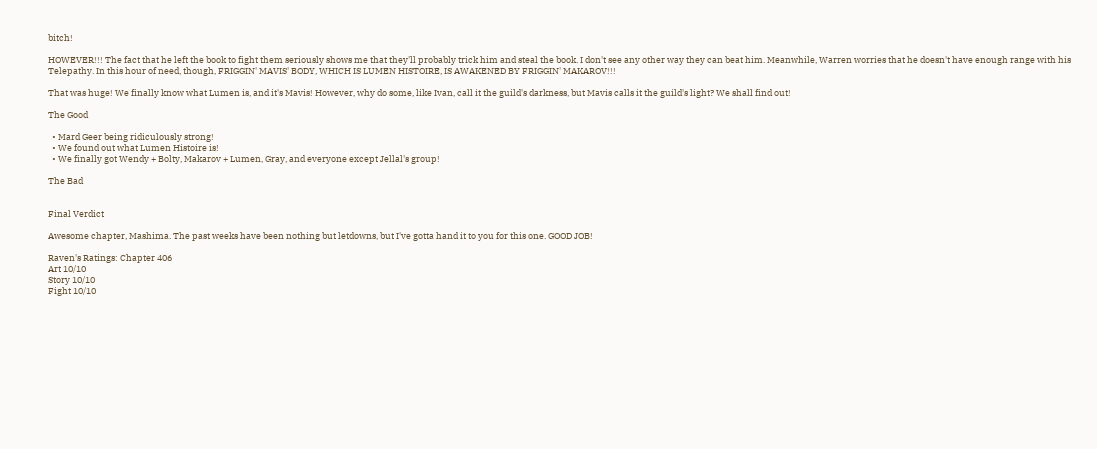bitch!

HOWEVER!!! The fact that he left the book to fight them seriously shows me that they'll probably trick him and steal the book. I don't see any other way they can beat him. Meanwhile, Warren worries that he doesn't have enough range with his Telepathy. In this hour of need, though, FRIGGIN' MAVIS' BODY, WHICH IS LUMEN HISTOIRE, IS AWAKENED BY FRIGGIN' MAKAROV!!!

That was huge! We finally know what Lumen is, and it's Mavis! However, why do some, like Ivan, call it the guild's darkness, but Mavis calls it the guild's light? We shall find out!

The Good

  • Mard Geer being ridiculously strong!
  • We found out what Lumen Histoire is!
  • We finally got Wendy + Bolty, Makarov + Lumen, Gray, and everyone except Jellal's group!

The Bad


Final Verdict

Awesome chapter, Mashima. The past weeks have been nothing but letdowns, but I've gotta hand it to you for this one. GOOD JOB!

Raven's Ratings: Chapter 406
Art 10/10
Story 10/10
Fight 10/10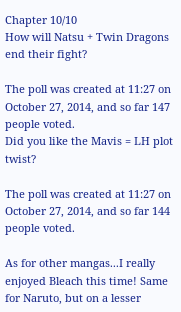Chapter 10/10
How will Natsu + Twin Dragons end their fight?

The poll was created at 11:27 on October 27, 2014, and so far 147 people voted.
Did you like the Mavis = LH plot twist?

The poll was created at 11:27 on October 27, 2014, and so far 144 people voted.

As for other mangas...I really enjoyed Bleach this time! Same for Naruto, but on a lesser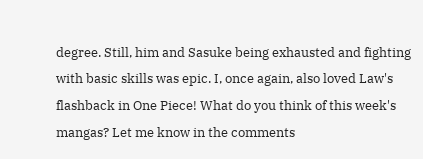degree. Still, him and Sasuke being exhausted and fighting with basic skills was epic. I, once again, also loved Law's flashback in One Piece! What do you think of this week's mangas? Let me know in the comments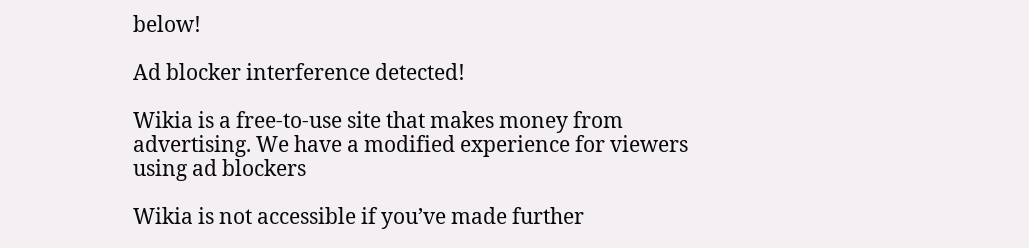below!

Ad blocker interference detected!

Wikia is a free-to-use site that makes money from advertising. We have a modified experience for viewers using ad blockers

Wikia is not accessible if you’ve made further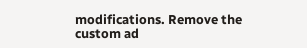modifications. Remove the custom ad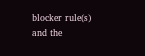blocker rule(s) and the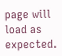page will load as expected.